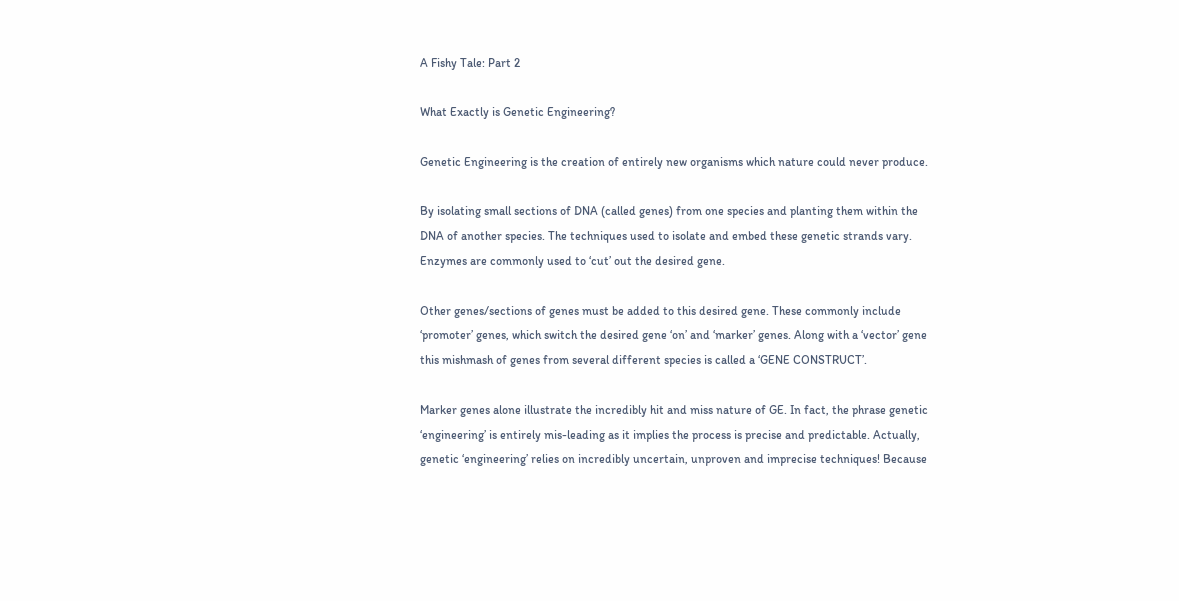A Fishy Tale: Part 2

What Exactly is Genetic Engineering?

Genetic Engineering is the creation of entirely new organisms which nature could never produce.

By isolating small sections of DNA (called genes) from one species and planting them within the DNA of another species. The techniques used to isolate and embed these genetic strands vary. Enzymes are commonly used to ‘cut’ out the desired gene.

Other genes/sections of genes must be added to this desired gene. These commonly include ‘promoter’ genes, which switch the desired gene ‘on’ and ‘marker’ genes. Along with a ‘vector’ gene this mishmash of genes from several different species is called a ‘GENE CONSTRUCT’.

Marker genes alone illustrate the incredibly hit and miss nature of GE. In fact, the phrase genetic ‘engineering’ is entirely mis-leading as it implies the process is precise and predictable. Actually, genetic ‘engineering’ relies on incredibly uncertain, unproven and imprecise techniques! Because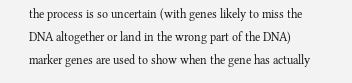the process is so uncertain (with genes likely to miss the DNA altogether or land in the wrong part of the DNA) marker genes are used to show when the gene has actually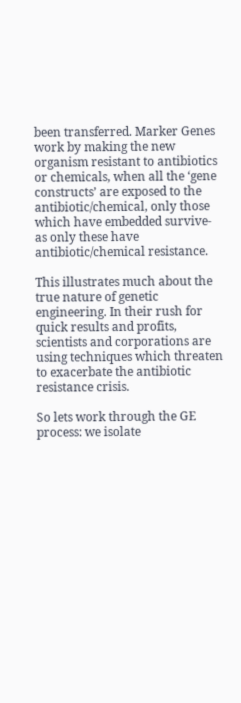been transferred. Marker Genes work by making the new organism resistant to antibiotics or chemicals, when all the ‘gene constructs’ are exposed to the antibiotic/chemical, only those which have embedded survive- as only these have antibiotic/chemical resistance.

This illustrates much about the true nature of genetic engineering. In their rush for quick results and profits, scientists and corporations are using techniques which threaten to exacerbate the antibiotic resistance crisis.

So lets work through the GE process: we isolate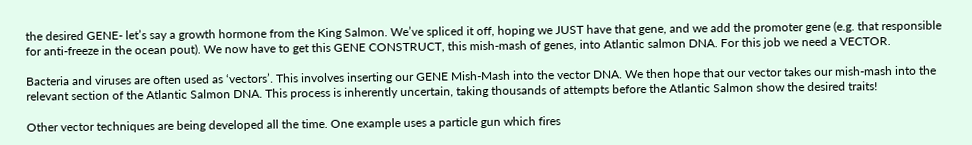the desired GENE- let’s say a growth hormone from the King Salmon. We’ve spliced it off, hoping we JUST have that gene, and we add the promoter gene (e.g. that responsible for anti-freeze in the ocean pout). We now have to get this GENE CONSTRUCT, this mish-mash of genes, into Atlantic salmon DNA. For this job we need a VECTOR.

Bacteria and viruses are often used as ‘vectors’. This involves inserting our GENE Mish-Mash into the vector DNA. We then hope that our vector takes our mish-mash into the relevant section of the Atlantic Salmon DNA. This process is inherently uncertain, taking thousands of attempts before the Atlantic Salmon show the desired traits!

Other vector techniques are being developed all the time. One example uses a particle gun which fires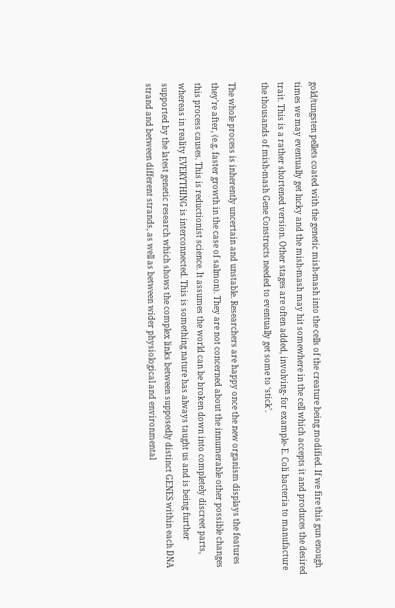gold/tungsten pellets coated with the genetic mish-mash into the cells of the creature being modified. If we fire this gun enough times we may eventually get lucky and the mish-mash may hit somewhere in the cell which accepts it and produces the desired trait. This is a rather shortened version. Other stages are often added, involving- for example- E. Coli bacteria to manufacture the thousands of mish-mash Gene Constructs needed to eventually get some to ‘stick’.

The whole process is inherently uncertain and unstable. Researchers are happy once the new organism displays the features they’re after, (e.g. faster growth in the case of salmon). They are not concerned about the innumerable other possible changes this process causes. This is reductionist science. It assumes the world can be broken down into completely discreet parts, whereas in reality EVERYTHING is interconnected. This is something nature has always taught us and is being further supported by the latest genetic research which shows the complex links between supposedly distinct GENES within each DNA strand and between different strands, as well as between wider physiological and environmental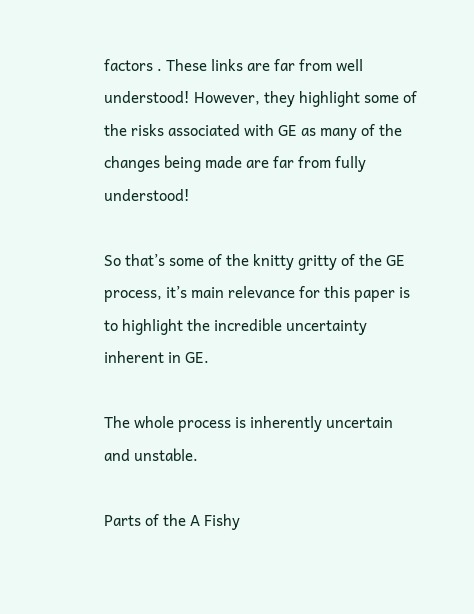factors . These links are far from well understood! However, they highlight some of the risks associated with GE as many of the changes being made are far from fully understood!

So that’s some of the knitty gritty of the GE process, it’s main relevance for this paper is to highlight the incredible uncertainty inherent in GE.

The whole process is inherently uncertain and unstable.

Parts of the A Fishy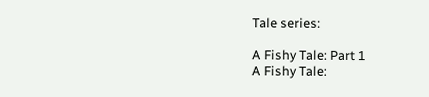Tale series:

A Fishy Tale: Part 1
A Fishy Tale: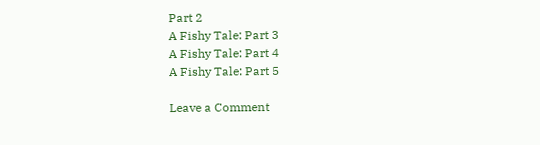Part 2
A Fishy Tale: Part 3
A Fishy Tale: Part 4
A Fishy Tale: Part 5

Leave a Comment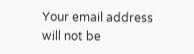Your email address will not be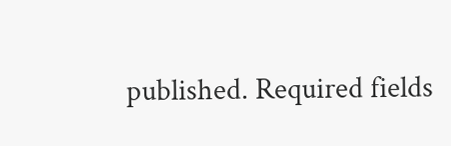published. Required fields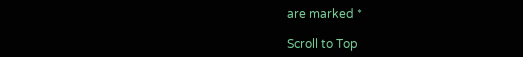are marked *

Scroll to Top